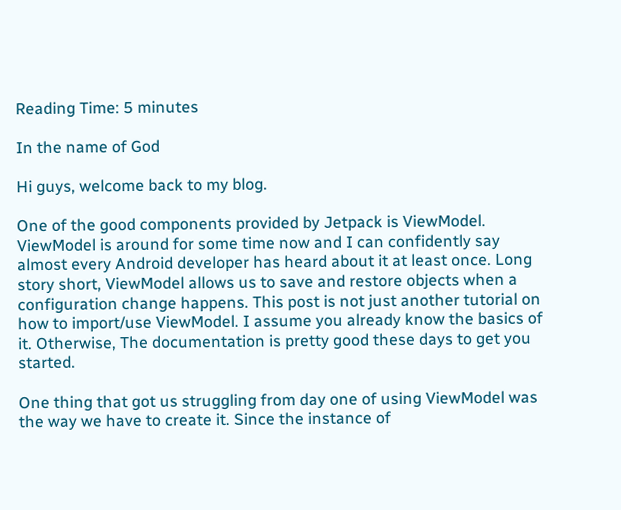Reading Time: 5 minutes

In the name of God

Hi guys, welcome back to my blog.

One of the good components provided by Jetpack is ViewModel. ViewModel is around for some time now and I can confidently say almost every Android developer has heard about it at least once. Long story short, ViewModel allows us to save and restore objects when a configuration change happens. This post is not just another tutorial on how to import/use ViewModel. I assume you already know the basics of it. Otherwise, The documentation is pretty good these days to get you started.

One thing that got us struggling from day one of using ViewModel was the way we have to create it. Since the instance of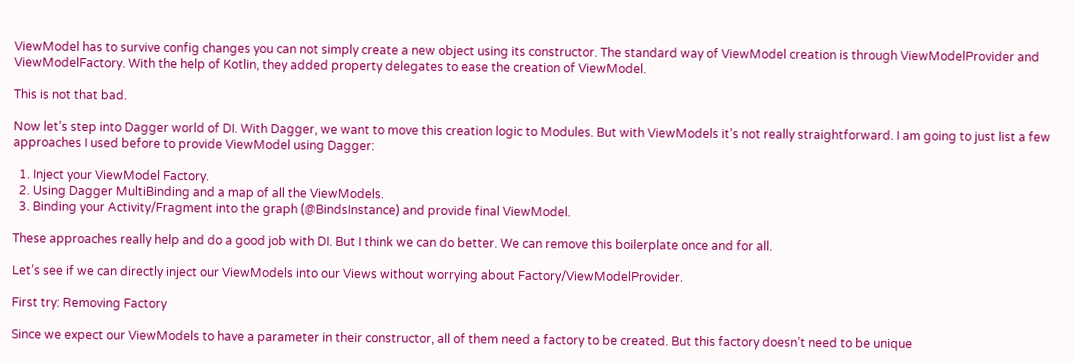ViewModel has to survive config changes you can not simply create a new object using its constructor. The standard way of ViewModel creation is through ViewModelProvider and ViewModelFactory. With the help of Kotlin, they added property delegates to ease the creation of ViewModel.

This is not that bad.

Now let’s step into Dagger world of DI. With Dagger, we want to move this creation logic to Modules. But with ViewModels it’s not really straightforward. I am going to just list a few approaches I used before to provide ViewModel using Dagger:

  1. Inject your ViewModel Factory.
  2. Using Dagger MultiBinding and a map of all the ViewModels.
  3. Binding your Activity/Fragment into the graph (@BindsInstance) and provide final ViewModel.

These approaches really help and do a good job with DI. But I think we can do better. We can remove this boilerplate once and for all.

Let’s see if we can directly inject our ViewModels into our Views without worrying about Factory/ViewModelProvider.

First try: Removing Factory

Since we expect our ViewModels to have a parameter in their constructor, all of them need a factory to be created. But this factory doesn’t need to be unique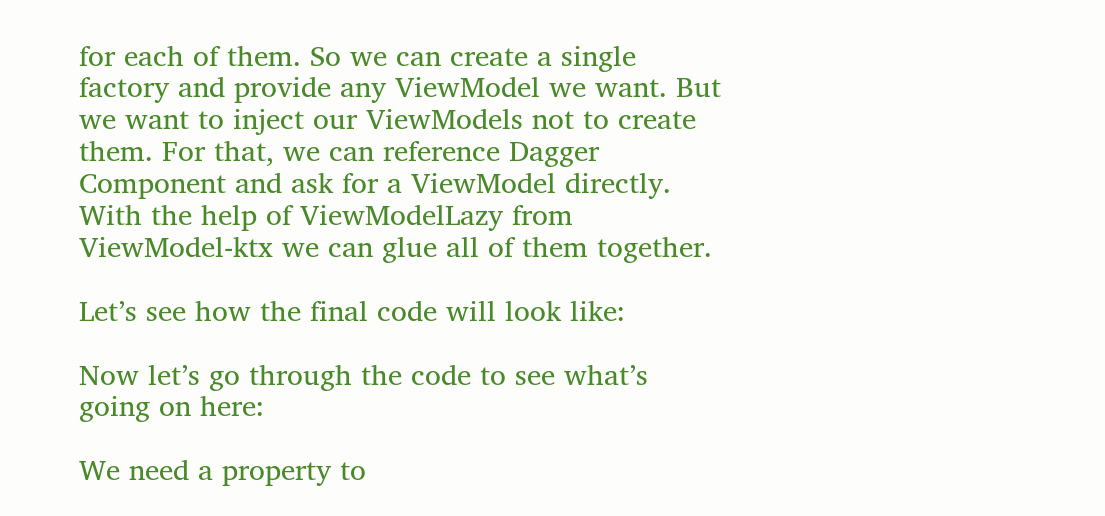for each of them. So we can create a single factory and provide any ViewModel we want. But we want to inject our ViewModels not to create them. For that, we can reference Dagger Component and ask for a ViewModel directly. With the help of ViewModelLazy from ViewModel-ktx we can glue all of them together.

Let’s see how the final code will look like:

Now let’s go through the code to see what’s going on here:

We need a property to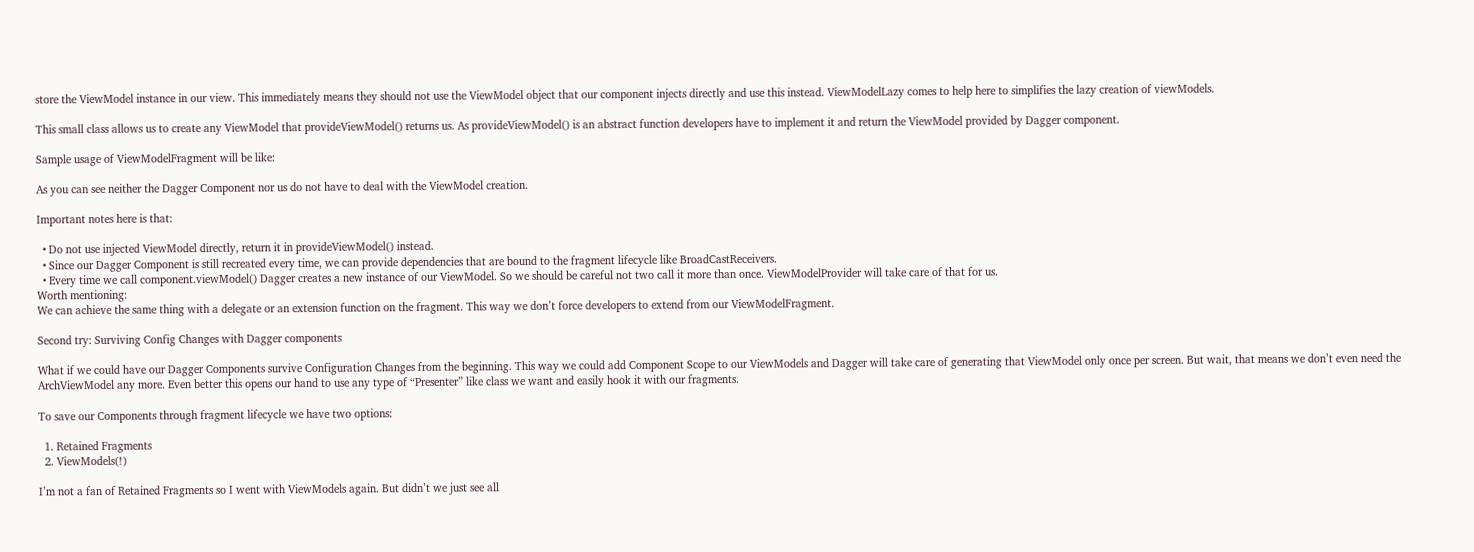store the ViewModel instance in our view. This immediately means they should not use the ViewModel object that our component injects directly and use this instead. ViewModelLazy comes to help here to simplifies the lazy creation of viewModels.

This small class allows us to create any ViewModel that provideViewModel() returns us. As provideViewModel() is an abstract function developers have to implement it and return the ViewModel provided by Dagger component.

Sample usage of ViewModelFragment will be like:

As you can see neither the Dagger Component nor us do not have to deal with the ViewModel creation.

Important notes here is that:

  • Do not use injected ViewModel directly, return it in provideViewModel() instead.
  • Since our Dagger Component is still recreated every time, we can provide dependencies that are bound to the fragment lifecycle like BroadCastReceivers.
  • Every time we call component.viewModel() Dagger creates a new instance of our ViewModel. So we should be careful not two call it more than once. ViewModelProvider will take care of that for us.
Worth mentioning:
We can achieve the same thing with a delegate or an extension function on the fragment. This way we don’t force developers to extend from our ViewModelFragment.

Second try: Surviving Config Changes with Dagger components

What if we could have our Dagger Components survive Configuration Changes from the beginning. This way we could add Component Scope to our ViewModels and Dagger will take care of generating that ViewModel only once per screen. But wait, that means we don’t even need the ArchViewModel any more. Even better this opens our hand to use any type of “Presenter” like class we want and easily hook it with our fragments.

To save our Components through fragment lifecycle we have two options:

  1. Retained Fragments
  2. ViewModels(!)

I’m not a fan of Retained Fragments so I went with ViewModels again. But didn’t we just see all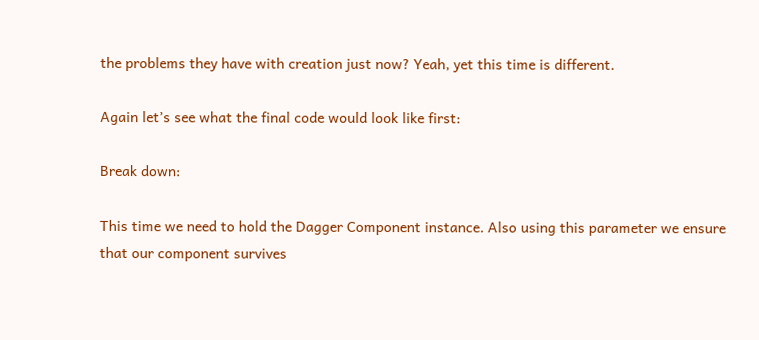the problems they have with creation just now? Yeah, yet this time is different.

Again let’s see what the final code would look like first:

Break down:

This time we need to hold the Dagger Component instance. Also using this parameter we ensure that our component survives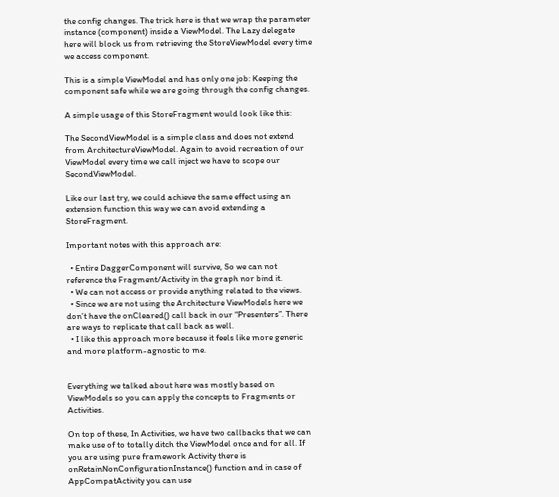the config changes. The trick here is that we wrap the parameter instance (component) inside a ViewModel. The Lazy delegate here will block us from retrieving the StoreViewModel every time we access component.

This is a simple ViewModel and has only one job: Keeping the component safe while we are going through the config changes.

A simple usage of this StoreFragment would look like this:

The SecondViewModel is a simple class and does not extend from ArchitectureViewModel. Again to avoid recreation of our ViewModel every time we call inject we have to scope our SecondViewModel.

Like our last try, we could achieve the same effect using an extension function this way we can avoid extending a StoreFragment.

Important notes with this approach are:

  • Entire DaggerComponent will survive, So we can not reference the Fragment/Activity in the graph nor bind it.
  • We can not access or provide anything related to the views.
  • Since we are not using the Architecture ViewModels here we don’t have the onCleared() call back in our “Presenters”. There are ways to replicate that call back as well.
  • I like this approach more because it feels like more generic and more platform-agnostic to me.


Everything we talked about here was mostly based on ViewModels so you can apply the concepts to Fragments or Activities.

On top of these, In Activities, we have two callbacks that we can make use of to totally ditch the ViewModel once and for all. If you are using pure framework Activity there is onRetainNonConfigurationInstance() function and in case of AppCompatActivity you can use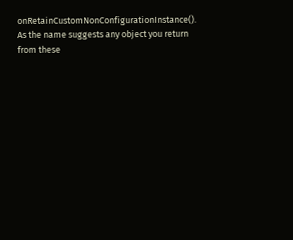onRetainCustomNonConfigurationInstance(). As the name suggests any object you return from these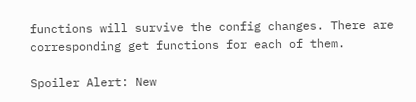functions will survive the config changes. There are corresponding get functions for each of them.

Spoiler Alert: New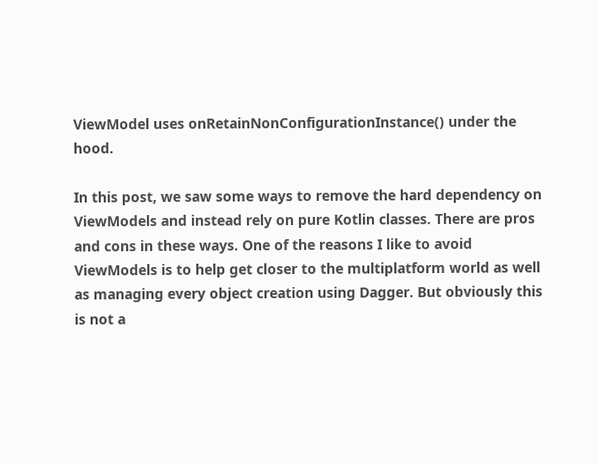ViewModel uses onRetainNonConfigurationInstance() under the hood.

In this post, we saw some ways to remove the hard dependency on ViewModels and instead rely on pure Kotlin classes. There are pros and cons in these ways. One of the reasons I like to avoid ViewModels is to help get closer to the multiplatform world as well as managing every object creation using Dagger. But obviously this is not a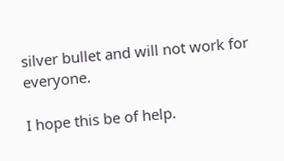silver bullet and will not work for everyone.

I hope this be of help.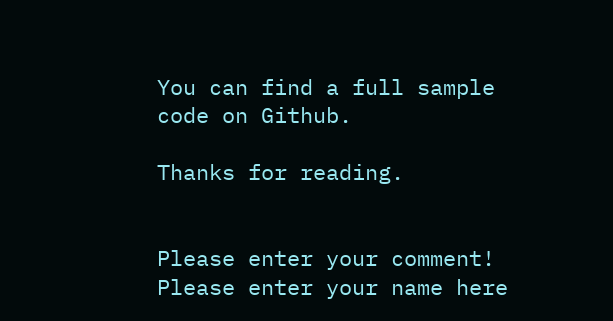You can find a full sample code on Github.

Thanks for reading.


Please enter your comment!
Please enter your name here